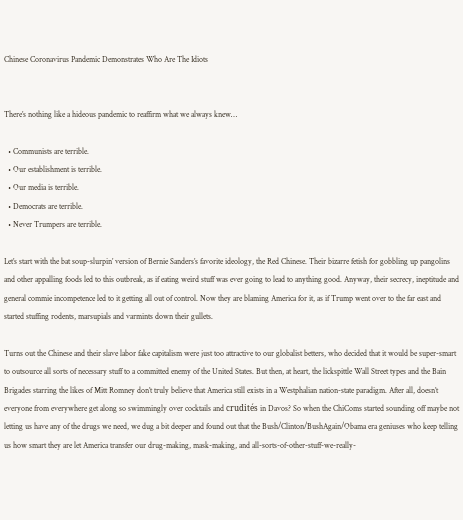Chinese Coronavirus Pandemic Demonstrates Who Are The Idiots


There’s nothing like a hideous pandemic to reaffirm what we always knew…

  • Communists are terrible.
  • Our establishment is terrible.
  • Our media is terrible.
  • Democrats are terrible.
  • Never Trumpers are terrible.

Let’s start with the bat soup-slurpin’ version of Bernie Sanders’s favorite ideology, the Red Chinese. Their bizarre fetish for gobbling up pangolins and other appalling foods led to this outbreak, as if eating weird stuff was ever going to lead to anything good. Anyway, their secrecy, ineptitude and general commie incompetence led to it getting all out of control. Now they are blaming America for it, as if Trump went over to the far east and started stuffing rodents, marsupials and varmints down their gullets.

Turns out the Chinese and their slave labor fake capitalism were just too attractive to our globalist betters, who decided that it would be super-smart to outsource all sorts of necessary stuff to a committed enemy of the United States. But then, at heart, the lickspittle Wall Street types and the Bain Brigades starring the likes of Mitt Romney don’t truly believe that America still exists in a Westphalian nation-state paradigm. After all, doesn’t everyone from everywhere get along so swimmingly over cocktails and crudités in Davos? So when the ChiComs started sounding off maybe not letting us have any of the drugs we need, we dug a bit deeper and found out that the Bush/Clinton/BushAgain/Obama era geniuses who keep telling us how smart they are let America transfer our drug-making, mask-making, and all-sorts-of-other-stuff-we-really-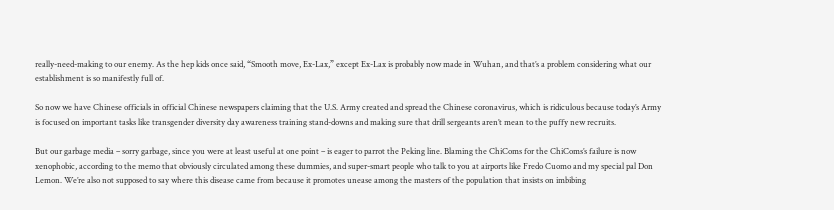really-need-making to our enemy. As the hep kids once said, “Smooth move, Ex-Lax,” except Ex-Lax is probably now made in Wuhan, and that’s a problem considering what our establishment is so manifestly full of.

So now we have Chinese officials in official Chinese newspapers claiming that the U.S. Army created and spread the Chinese coronavirus, which is ridiculous because today’s Army is focused on important tasks like transgender diversity day awareness training stand-downs and making sure that drill sergeants aren’t mean to the puffy new recruits.

But our garbage media – sorry garbage, since you were at least useful at one point – is eager to parrot the Peking line. Blaming the ChiComs for the ChiComs’s failure is now xenophobic, according to the memo that obviously circulated among these dummies, and super-smart people who talk to you at airports like Fredo Cuomo and my special pal Don Lemon. We’re also not supposed to say where this disease came from because it promotes unease among the masters of the population that insists on imbibing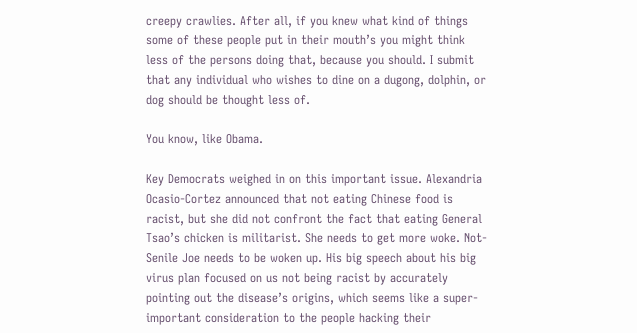creepy crawlies. After all, if you knew what kind of things some of these people put in their mouth’s you might think less of the persons doing that, because you should. I submit that any individual who wishes to dine on a dugong, dolphin, or dog should be thought less of.

You know, like Obama.

Key Democrats weighed in on this important issue. Alexandria Ocasio-Cortez announced that not eating Chinese food is racist, but she did not confront the fact that eating General Tsao’s chicken is militarist. She needs to get more woke. Not-Senile Joe needs to be woken up. His big speech about his big virus plan focused on us not being racist by accurately pointing out the disease’s origins, which seems like a super-important consideration to the people hacking their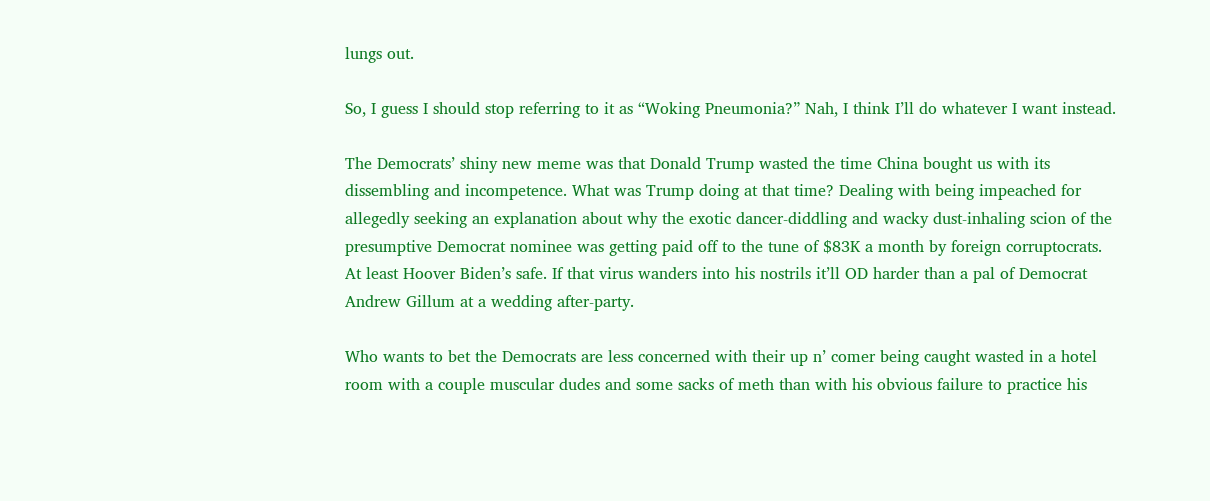lungs out.

So, I guess I should stop referring to it as “Woking Pneumonia?” Nah, I think I’ll do whatever I want instead.

The Democrats’ shiny new meme was that Donald Trump wasted the time China bought us with its dissembling and incompetence. What was Trump doing at that time? Dealing with being impeached for allegedly seeking an explanation about why the exotic dancer-diddling and wacky dust-inhaling scion of the presumptive Democrat nominee was getting paid off to the tune of $83K a month by foreign corruptocrats. At least Hoover Biden’s safe. If that virus wanders into his nostrils it’ll OD harder than a pal of Democrat Andrew Gillum at a wedding after-party.

Who wants to bet the Democrats are less concerned with their up n’ comer being caught wasted in a hotel room with a couple muscular dudes and some sacks of meth than with his obvious failure to practice his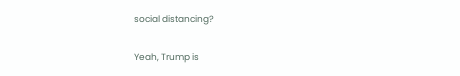social distancing?

Yeah, Trump is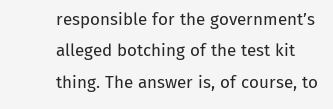responsible for the government’s alleged botching of the test kit thing. The answer is, of course, to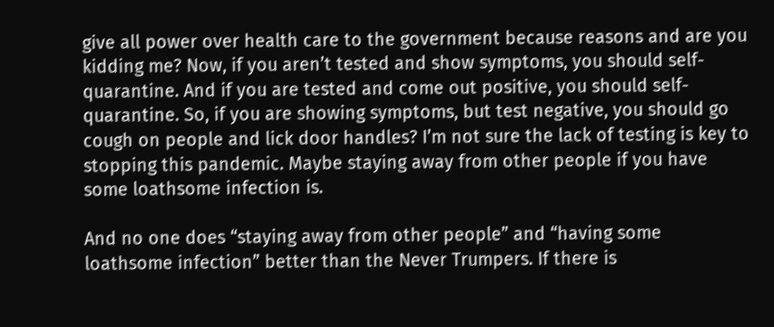give all power over health care to the government because reasons and are you kidding me? Now, if you aren’t tested and show symptoms, you should self-quarantine. And if you are tested and come out positive, you should self-quarantine. So, if you are showing symptoms, but test negative, you should go cough on people and lick door handles? I’m not sure the lack of testing is key to stopping this pandemic. Maybe staying away from other people if you have some loathsome infection is.

And no one does “staying away from other people” and “having some loathsome infection” better than the Never Trumpers. If there is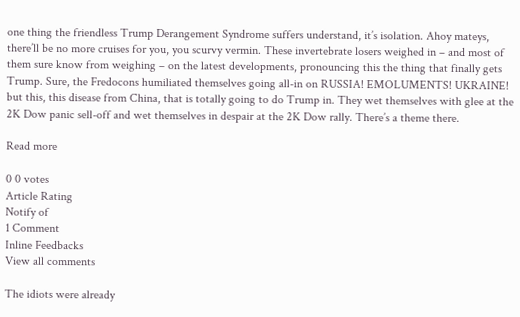one thing the friendless Trump Derangement Syndrome suffers understand, it’s isolation. Ahoy mateys, there’ll be no more cruises for you, you scurvy vermin. These invertebrate losers weighed in – and most of them sure know from weighing – on the latest developments, pronouncing this the thing that finally gets Trump. Sure, the Fredocons humiliated themselves going all-in on RUSSIA! EMOLUMENTS! UKRAINE! but this, this disease from China, that is totally going to do Trump in. They wet themselves with glee at the 2K Dow panic sell-off and wet themselves in despair at the 2K Dow rally. There’s a theme there.

Read more

0 0 votes
Article Rating
Notify of
1 Comment
Inline Feedbacks
View all comments

The idiots were already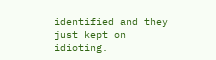identified and they just kept on idioting.